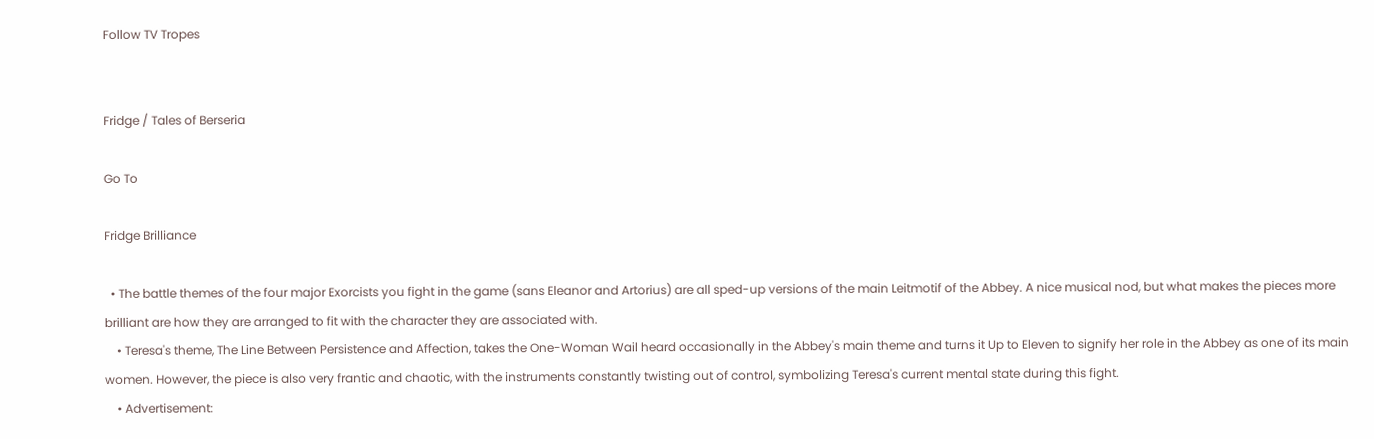Follow TV Tropes


Fridge / Tales of Berseria

Go To

Fridge Brilliance

  • The battle themes of the four major Exorcists you fight in the game (sans Eleanor and Artorius) are all sped-up versions of the main Leitmotif of the Abbey. A nice musical nod, but what makes the pieces more brilliant are how they are arranged to fit with the character they are associated with.
    • Teresa's theme, The Line Between Persistence and Affection, takes the One-Woman Wail heard occasionally in the Abbey's main theme and turns it Up to Eleven to signify her role in the Abbey as one of its main women. However, the piece is also very frantic and chaotic, with the instruments constantly twisting out of control, symbolizing Teresa's current mental state during this fight.
    • Advertisement: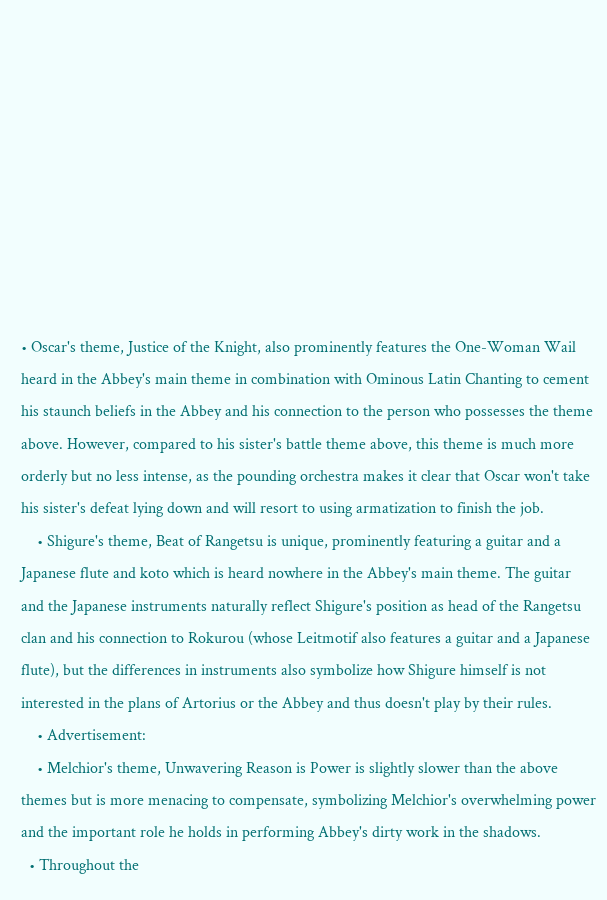• Oscar's theme, Justice of the Knight, also prominently features the One-Woman Wail heard in the Abbey's main theme in combination with Ominous Latin Chanting to cement his staunch beliefs in the Abbey and his connection to the person who possesses the theme above. However, compared to his sister's battle theme above, this theme is much more orderly but no less intense, as the pounding orchestra makes it clear that Oscar won't take his sister's defeat lying down and will resort to using armatization to finish the job.
    • Shigure's theme, Beat of Rangetsu is unique, prominently featuring a guitar and a Japanese flute and koto which is heard nowhere in the Abbey's main theme. The guitar and the Japanese instruments naturally reflect Shigure's position as head of the Rangetsu clan and his connection to Rokurou (whose Leitmotif also features a guitar and a Japanese flute), but the differences in instruments also symbolize how Shigure himself is not interested in the plans of Artorius or the Abbey and thus doesn't play by their rules.
    • Advertisement:
    • Melchior's theme, Unwavering Reason is Power is slightly slower than the above themes but is more menacing to compensate, symbolizing Melchior's overwhelming power and the important role he holds in performing Abbey's dirty work in the shadows.
  • Throughout the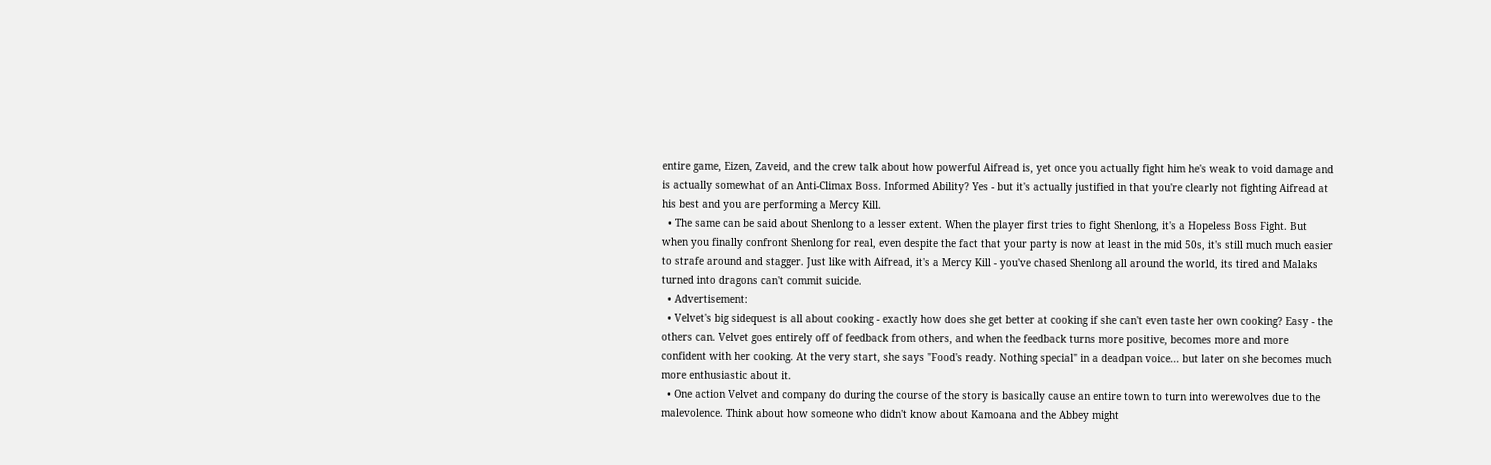entire game, Eizen, Zaveid, and the crew talk about how powerful Aifread is, yet once you actually fight him he's weak to void damage and is actually somewhat of an Anti-Climax Boss. Informed Ability? Yes - but it's actually justified in that you're clearly not fighting Aifread at his best and you are performing a Mercy Kill.
  • The same can be said about Shenlong to a lesser extent. When the player first tries to fight Shenlong, it's a Hopeless Boss Fight. But when you finally confront Shenlong for real, even despite the fact that your party is now at least in the mid 50s, it's still much much easier to strafe around and stagger. Just like with Aifread, it's a Mercy Kill - you've chased Shenlong all around the world, its tired and Malaks turned into dragons can't commit suicide.
  • Advertisement:
  • Velvet's big sidequest is all about cooking - exactly how does she get better at cooking if she can't even taste her own cooking? Easy - the others can. Velvet goes entirely off of feedback from others, and when the feedback turns more positive, becomes more and more confident with her cooking. At the very start, she says "Food's ready. Nothing special" in a deadpan voice... but later on she becomes much more enthusiastic about it.
  • One action Velvet and company do during the course of the story is basically cause an entire town to turn into werewolves due to the malevolence. Think about how someone who didn't know about Kamoana and the Abbey might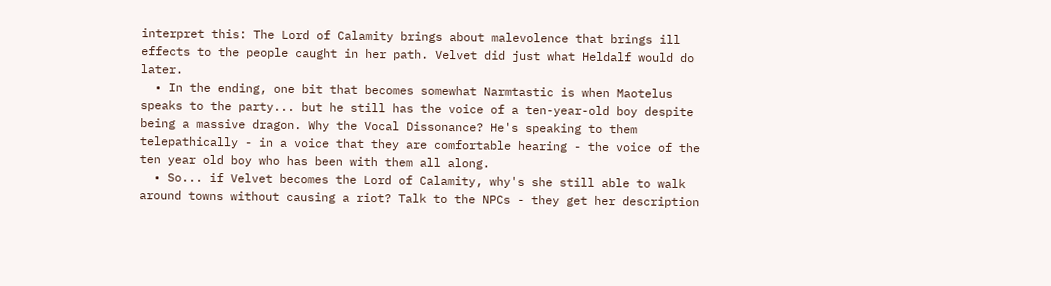interpret this: The Lord of Calamity brings about malevolence that brings ill effects to the people caught in her path. Velvet did just what Heldalf would do later.
  • In the ending, one bit that becomes somewhat Narmtastic is when Maotelus speaks to the party... but he still has the voice of a ten-year-old boy despite being a massive dragon. Why the Vocal Dissonance? He's speaking to them telepathically - in a voice that they are comfortable hearing - the voice of the ten year old boy who has been with them all along.
  • So... if Velvet becomes the Lord of Calamity, why's she still able to walk around towns without causing a riot? Talk to the NPCs - they get her description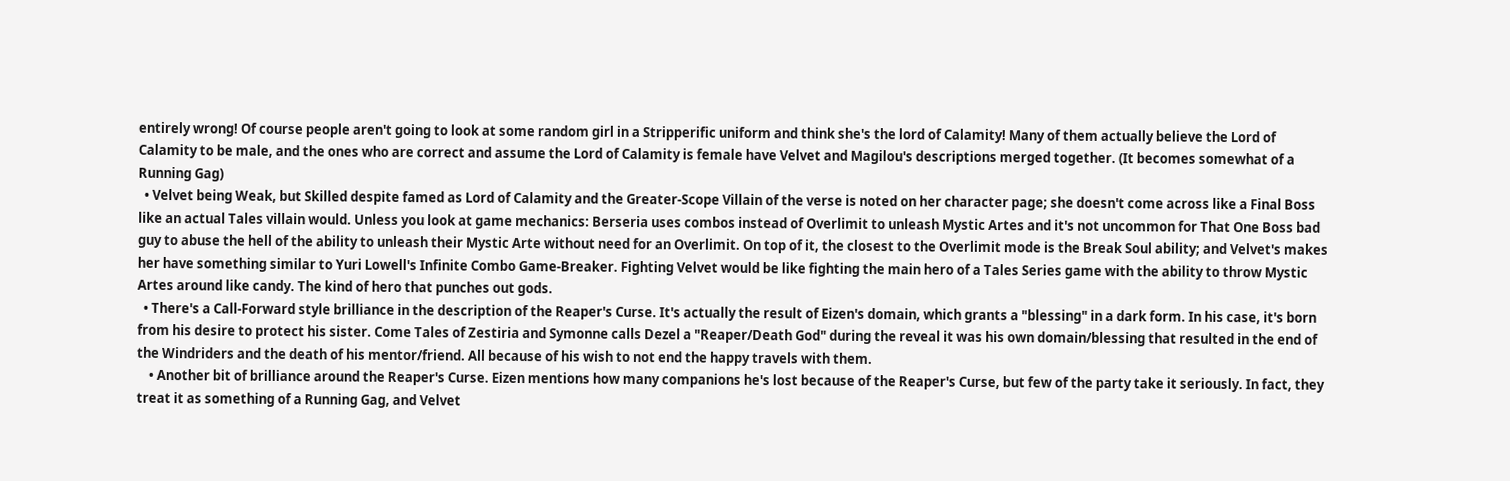entirely wrong! Of course people aren't going to look at some random girl in a Stripperific uniform and think she's the lord of Calamity! Many of them actually believe the Lord of Calamity to be male, and the ones who are correct and assume the Lord of Calamity is female have Velvet and Magilou's descriptions merged together. (It becomes somewhat of a Running Gag)
  • Velvet being Weak, but Skilled despite famed as Lord of Calamity and the Greater-Scope Villain of the verse is noted on her character page; she doesn't come across like a Final Boss like an actual Tales villain would. Unless you look at game mechanics: Berseria uses combos instead of Overlimit to unleash Mystic Artes and it's not uncommon for That One Boss bad guy to abuse the hell of the ability to unleash their Mystic Arte without need for an Overlimit. On top of it, the closest to the Overlimit mode is the Break Soul ability; and Velvet's makes her have something similar to Yuri Lowell's Infinite Combo Game-Breaker. Fighting Velvet would be like fighting the main hero of a Tales Series game with the ability to throw Mystic Artes around like candy. The kind of hero that punches out gods.
  • There's a Call-Forward style brilliance in the description of the Reaper's Curse. It's actually the result of Eizen's domain, which grants a "blessing" in a dark form. In his case, it's born from his desire to protect his sister. Come Tales of Zestiria and Symonne calls Dezel a "Reaper/Death God" during the reveal it was his own domain/blessing that resulted in the end of the Windriders and the death of his mentor/friend. All because of his wish to not end the happy travels with them.
    • Another bit of brilliance around the Reaper's Curse. Eizen mentions how many companions he's lost because of the Reaper's Curse, but few of the party take it seriously. In fact, they treat it as something of a Running Gag, and Velvet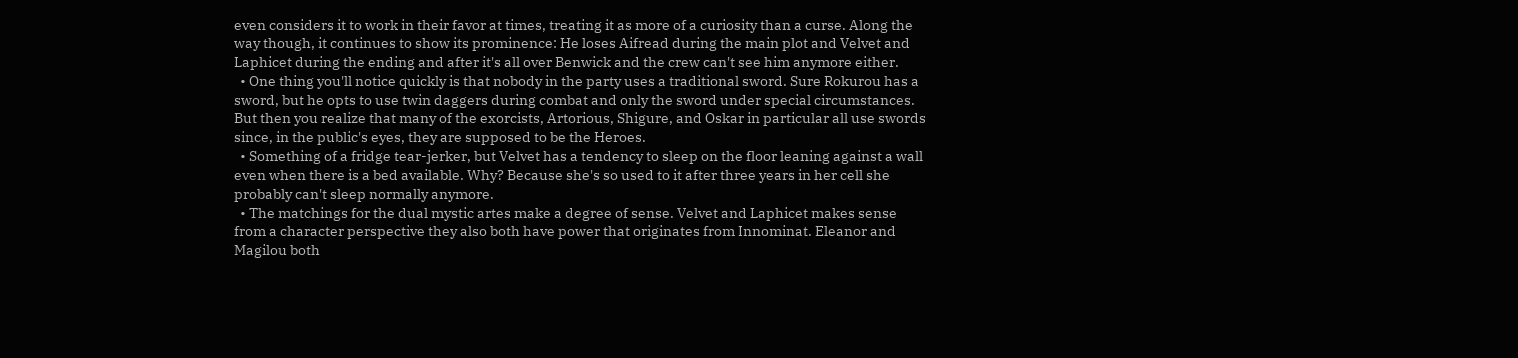even considers it to work in their favor at times, treating it as more of a curiosity than a curse. Along the way though, it continues to show its prominence: He loses Aifread during the main plot and Velvet and Laphicet during the ending and after it's all over Benwick and the crew can't see him anymore either.
  • One thing you'll notice quickly is that nobody in the party uses a traditional sword. Sure Rokurou has a sword, but he opts to use twin daggers during combat and only the sword under special circumstances. But then you realize that many of the exorcists, Artorious, Shigure, and Oskar in particular all use swords since, in the public's eyes, they are supposed to be the Heroes.
  • Something of a fridge tear-jerker, but Velvet has a tendency to sleep on the floor leaning against a wall even when there is a bed available. Why? Because she's so used to it after three years in her cell she probably can't sleep normally anymore.
  • The matchings for the dual mystic artes make a degree of sense. Velvet and Laphicet makes sense from a character perspective they also both have power that originates from Innominat. Eleanor and Magilou both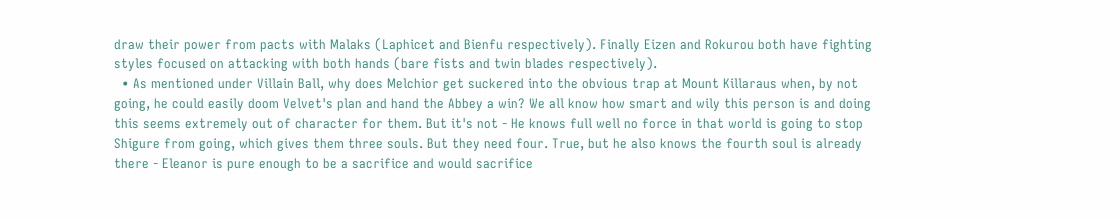draw their power from pacts with Malaks (Laphicet and Bienfu respectively). Finally Eizen and Rokurou both have fighting styles focused on attacking with both hands (bare fists and twin blades respectively).
  • As mentioned under Villain Ball, why does Melchior get suckered into the obvious trap at Mount Killaraus when, by not going, he could easily doom Velvet's plan and hand the Abbey a win? We all know how smart and wily this person is and doing this seems extremely out of character for them. But it's not - He knows full well no force in that world is going to stop Shigure from going, which gives them three souls. But they need four. True, but he also knows the fourth soul is already there - Eleanor is pure enough to be a sacrifice and would sacrifice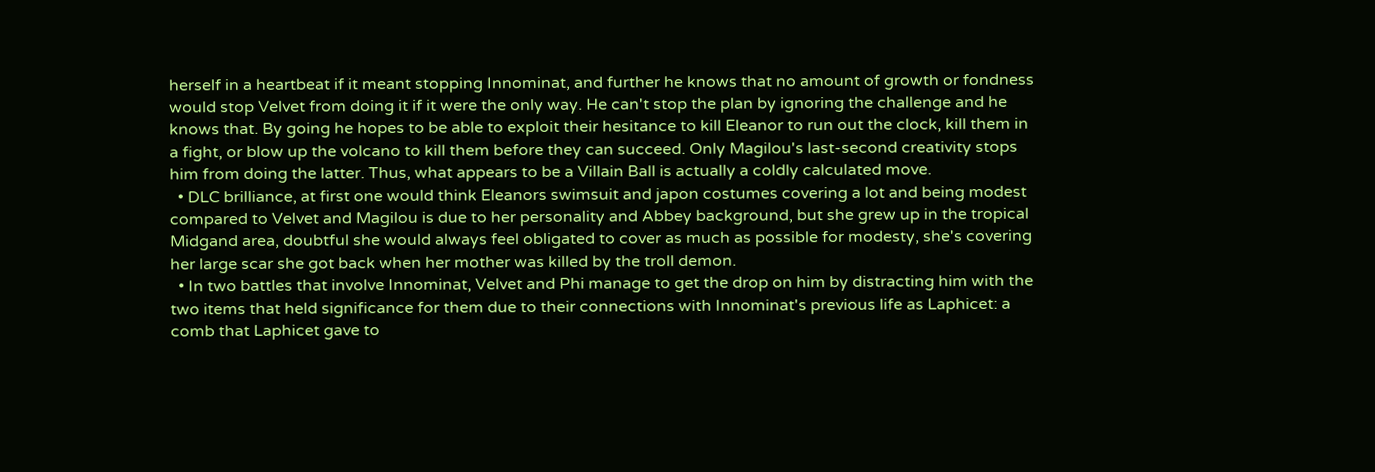herself in a heartbeat if it meant stopping Innominat, and further he knows that no amount of growth or fondness would stop Velvet from doing it if it were the only way. He can't stop the plan by ignoring the challenge and he knows that. By going he hopes to be able to exploit their hesitance to kill Eleanor to run out the clock, kill them in a fight, or blow up the volcano to kill them before they can succeed. Only Magilou's last-second creativity stops him from doing the latter. Thus, what appears to be a Villain Ball is actually a coldly calculated move.
  • DLC brilliance, at first one would think Eleanors swimsuit and japon costumes covering a lot and being modest compared to Velvet and Magilou is due to her personality and Abbey background, but she grew up in the tropical Midgand area, doubtful she would always feel obligated to cover as much as possible for modesty, she's covering her large scar she got back when her mother was killed by the troll demon.
  • In two battles that involve Innominat, Velvet and Phi manage to get the drop on him by distracting him with the two items that held significance for them due to their connections with Innominat's previous life as Laphicet: a comb that Laphicet gave to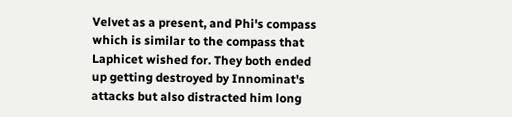Velvet as a present, and Phi's compass which is similar to the compass that Laphicet wished for. They both ended up getting destroyed by Innominat's attacks but also distracted him long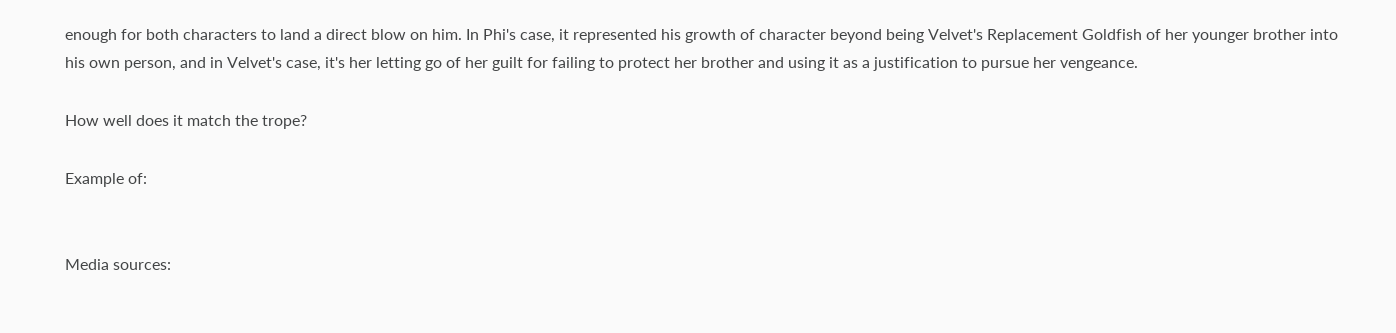enough for both characters to land a direct blow on him. In Phi's case, it represented his growth of character beyond being Velvet's Replacement Goldfish of her younger brother into his own person, and in Velvet's case, it's her letting go of her guilt for failing to protect her brother and using it as a justification to pursue her vengeance.

How well does it match the trope?

Example of:


Media sources: